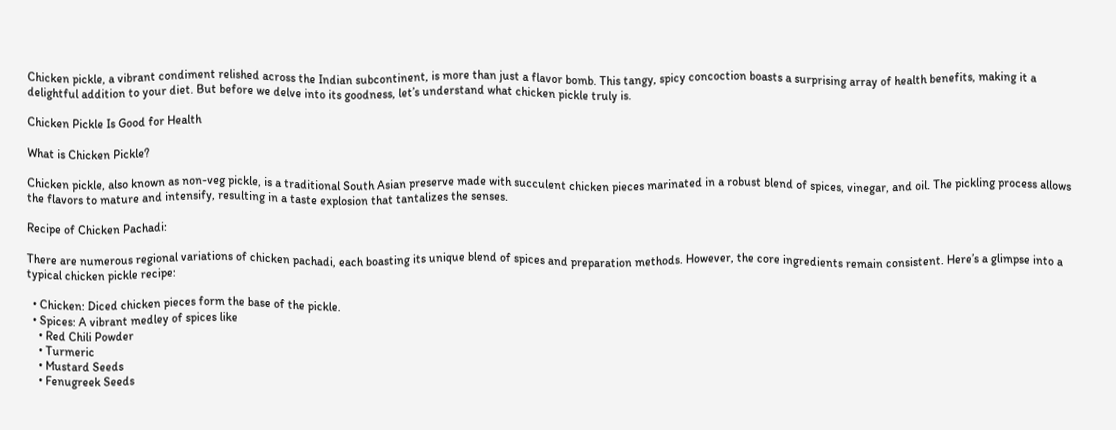Chicken pickle, a vibrant condiment relished across the Indian subcontinent, is more than just a flavor bomb. This tangy, spicy concoction boasts a surprising array of health benefits, making it a delightful addition to your diet. But before we delve into its goodness, let’s understand what chicken pickle truly is.

Chicken Pickle Is Good for Health

What is Chicken Pickle?

Chicken pickle, also known as non-veg pickle, is a traditional South Asian preserve made with succulent chicken pieces marinated in a robust blend of spices, vinegar, and oil. The pickling process allows the flavors to mature and intensify, resulting in a taste explosion that tantalizes the senses.

Recipe of Chicken Pachadi:

There are numerous regional variations of chicken pachadi, each boasting its unique blend of spices and preparation methods. However, the core ingredients remain consistent. Here’s a glimpse into a typical chicken pickle recipe:

  • Chicken: Diced chicken pieces form the base of the pickle.
  • Spices: A vibrant medley of spices like
    • Red Chili Powder
    • Turmeric
    • Mustard Seeds
    • Fenugreek Seeds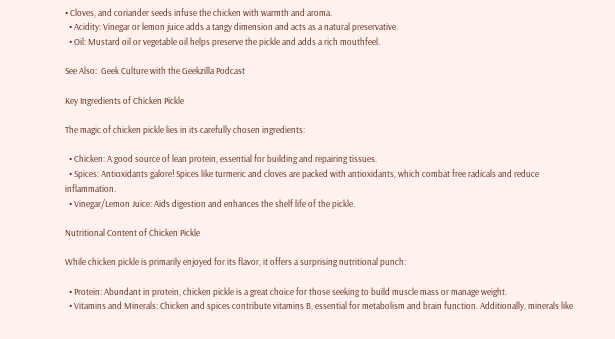• Cloves, and coriander seeds infuse the chicken with warmth and aroma.
  • Acidity: Vinegar or lemon juice adds a tangy dimension and acts as a natural preservative.
  • Oil: Mustard oil or vegetable oil helps preserve the pickle and adds a rich mouthfeel.

See Also:  Geek Culture with the Geekzilla Podcast

Key Ingredients of Chicken Pickle

The magic of chicken pickle lies in its carefully chosen ingredients:

  • Chicken: A good source of lean protein, essential for building and repairing tissues.
  • Spices: Antioxidants galore! Spices like turmeric and cloves are packed with antioxidants, which combat free radicals and reduce inflammation.
  • Vinegar/Lemon Juice: Aids digestion and enhances the shelf life of the pickle.

Nutritional Content of Chicken Pickle

While chicken pickle is primarily enjoyed for its flavor, it offers a surprising nutritional punch:

  • Protein: Abundant in protein, chicken pickle is a great choice for those seeking to build muscle mass or manage weight.
  • Vitamins and Minerals: Chicken and spices contribute vitamins B, essential for metabolism and brain function. Additionally, minerals like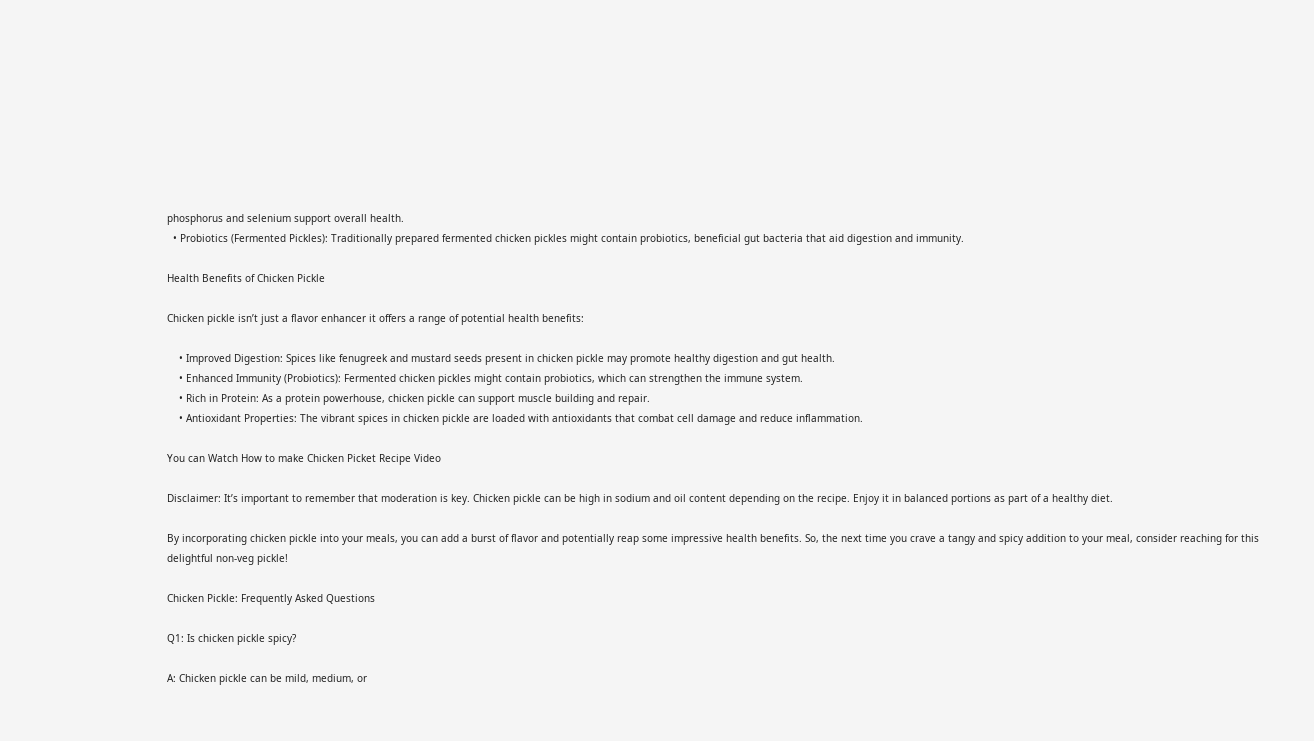phosphorus and selenium support overall health.
  • Probiotics (Fermented Pickles): Traditionally prepared fermented chicken pickles might contain probiotics, beneficial gut bacteria that aid digestion and immunity.

Health Benefits of Chicken Pickle

Chicken pickle isn’t just a flavor enhancer it offers a range of potential health benefits:

    • Improved Digestion: Spices like fenugreek and mustard seeds present in chicken pickle may promote healthy digestion and gut health.
    • Enhanced Immunity (Probiotics): Fermented chicken pickles might contain probiotics, which can strengthen the immune system.
    • Rich in Protein: As a protein powerhouse, chicken pickle can support muscle building and repair.
    • Antioxidant Properties: The vibrant spices in chicken pickle are loaded with antioxidants that combat cell damage and reduce inflammation.

You can Watch How to make Chicken Picket Recipe Video

Disclaimer: It’s important to remember that moderation is key. Chicken pickle can be high in sodium and oil content depending on the recipe. Enjoy it in balanced portions as part of a healthy diet.

By incorporating chicken pickle into your meals, you can add a burst of flavor and potentially reap some impressive health benefits. So, the next time you crave a tangy and spicy addition to your meal, consider reaching for this delightful non-veg pickle!

Chicken Pickle: Frequently Asked Questions

Q1: Is chicken pickle spicy?

A: Chicken pickle can be mild, medium, or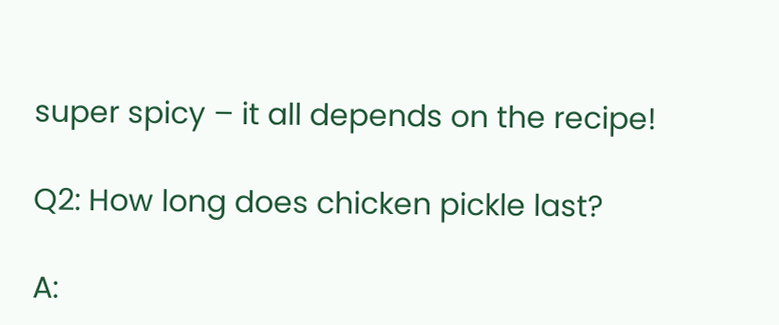super spicy – it all depends on the recipe!

Q2: How long does chicken pickle last?

A: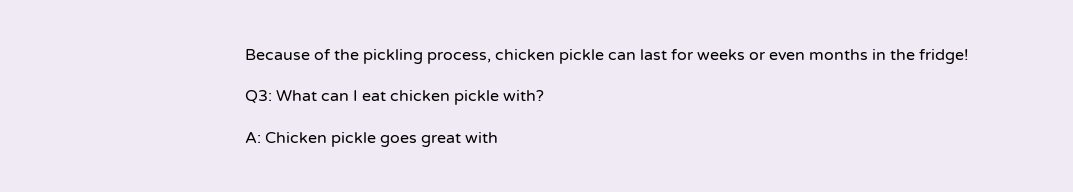Because of the pickling process, chicken pickle can last for weeks or even months in the fridge!

Q3: What can I eat chicken pickle with?

A: Chicken pickle goes great with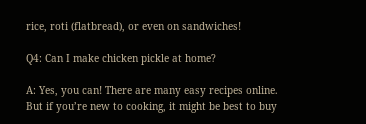rice, roti (flatbread), or even on sandwiches!

Q4: Can I make chicken pickle at home?

A: Yes, you can! There are many easy recipes online. But if you’re new to cooking, it might be best to buy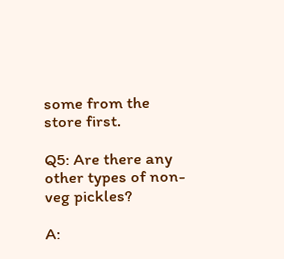some from the store first.

Q5: Are there any other types of non-veg pickles?

A: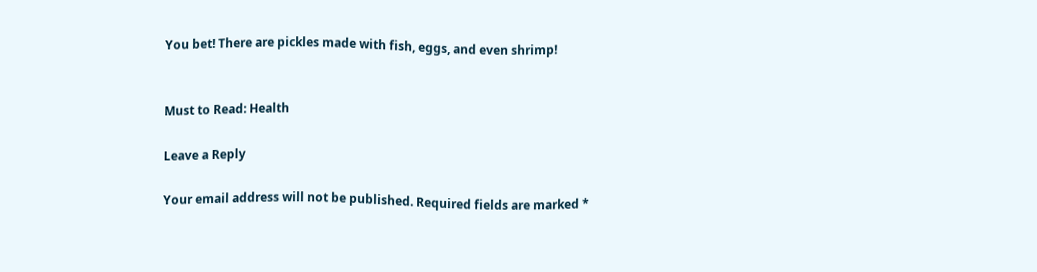You bet! There are pickles made with fish, eggs, and even shrimp!


Must to Read: Health

Leave a Reply

Your email address will not be published. Required fields are marked *